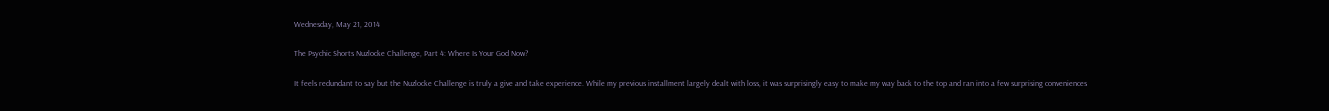Wednesday, May 21, 2014

The Psychic Shorts Nuzlocke Challenge, Part 4: Where Is Your God Now?

It feels redundant to say but the Nuzlocke Challenge is truly a give and take experience. While my previous installment largely dealt with loss, it was surprisingly easy to make my way back to the top and ran into a few surprising conveniences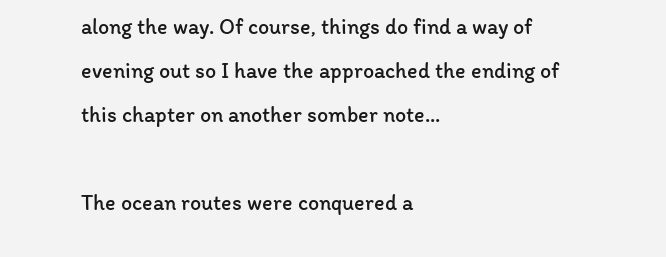along the way. Of course, things do find a way of evening out so I have the approached the ending of this chapter on another somber note...

The ocean routes were conquered a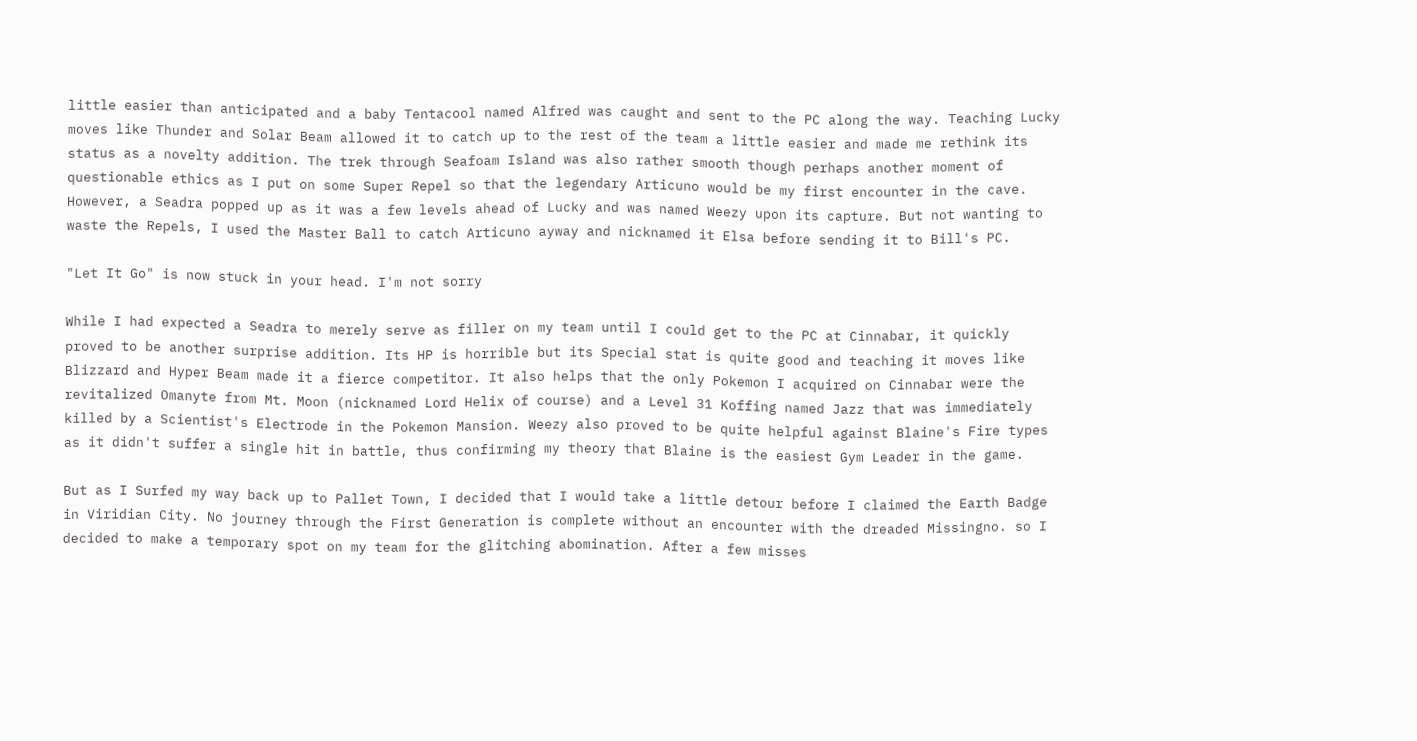little easier than anticipated and a baby Tentacool named Alfred was caught and sent to the PC along the way. Teaching Lucky moves like Thunder and Solar Beam allowed it to catch up to the rest of the team a little easier and made me rethink its status as a novelty addition. The trek through Seafoam Island was also rather smooth though perhaps another moment of questionable ethics as I put on some Super Repel so that the legendary Articuno would be my first encounter in the cave. However, a Seadra popped up as it was a few levels ahead of Lucky and was named Weezy upon its capture. But not wanting to waste the Repels, I used the Master Ball to catch Articuno ayway and nicknamed it Elsa before sending it to Bill's PC.

"Let It Go" is now stuck in your head. I'm not sorry

While I had expected a Seadra to merely serve as filler on my team until I could get to the PC at Cinnabar, it quickly proved to be another surprise addition. Its HP is horrible but its Special stat is quite good and teaching it moves like Blizzard and Hyper Beam made it a fierce competitor. It also helps that the only Pokemon I acquired on Cinnabar were the revitalized Omanyte from Mt. Moon (nicknamed Lord Helix of course) and a Level 31 Koffing named Jazz that was immediately killed by a Scientist's Electrode in the Pokemon Mansion. Weezy also proved to be quite helpful against Blaine's Fire types as it didn't suffer a single hit in battle, thus confirming my theory that Blaine is the easiest Gym Leader in the game.

But as I Surfed my way back up to Pallet Town, I decided that I would take a little detour before I claimed the Earth Badge in Viridian City. No journey through the First Generation is complete without an encounter with the dreaded Missingno. so I decided to make a temporary spot on my team for the glitching abomination. After a few misses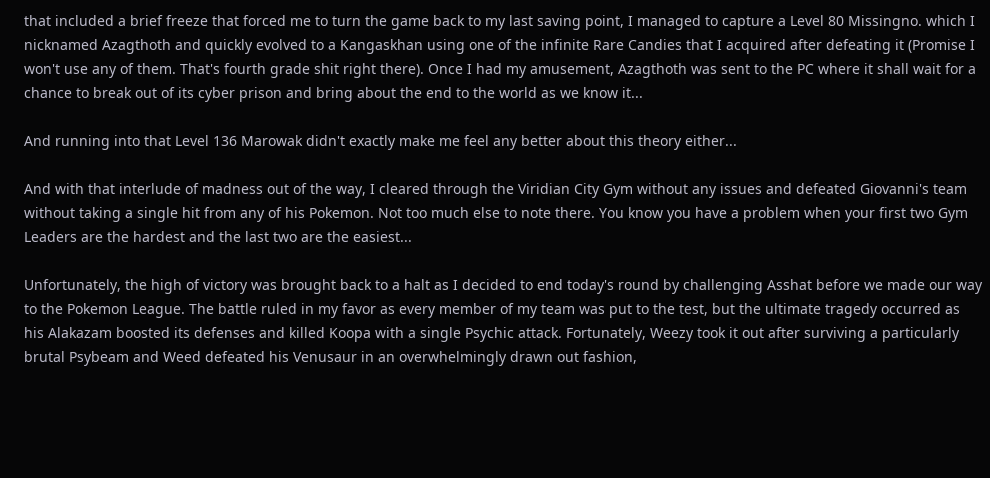that included a brief freeze that forced me to turn the game back to my last saving point, I managed to capture a Level 80 Missingno. which I nicknamed Azagthoth and quickly evolved to a Kangaskhan using one of the infinite Rare Candies that I acquired after defeating it (Promise I won't use any of them. That's fourth grade shit right there). Once I had my amusement, Azagthoth was sent to the PC where it shall wait for a chance to break out of its cyber prison and bring about the end to the world as we know it...

And running into that Level 136 Marowak didn't exactly make me feel any better about this theory either...

And with that interlude of madness out of the way, I cleared through the Viridian City Gym without any issues and defeated Giovanni's team without taking a single hit from any of his Pokemon. Not too much else to note there. You know you have a problem when your first two Gym Leaders are the hardest and the last two are the easiest...

Unfortunately, the high of victory was brought back to a halt as I decided to end today's round by challenging Asshat before we made our way to the Pokemon League. The battle ruled in my favor as every member of my team was put to the test, but the ultimate tragedy occurred as his Alakazam boosted its defenses and killed Koopa with a single Psychic attack. Fortunately, Weezy took it out after surviving a particularly brutal Psybeam and Weed defeated his Venusaur in an overwhelmingly drawn out fashion,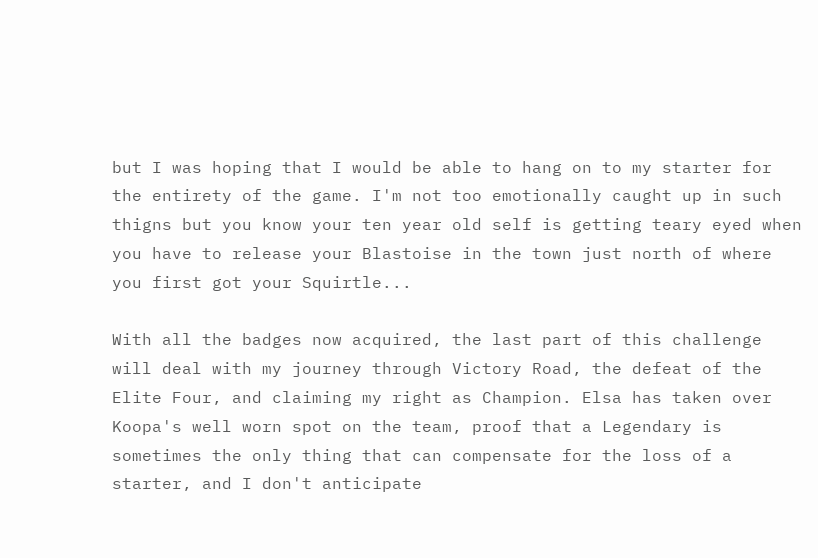but I was hoping that I would be able to hang on to my starter for the entirety of the game. I'm not too emotionally caught up in such thigns but you know your ten year old self is getting teary eyed when you have to release your Blastoise in the town just north of where you first got your Squirtle...

With all the badges now acquired, the last part of this challenge will deal with my journey through Victory Road, the defeat of the Elite Four, and claiming my right as Champion. Elsa has taken over Koopa's well worn spot on the team, proof that a Legendary is sometimes the only thing that can compensate for the loss of a starter, and I don't anticipate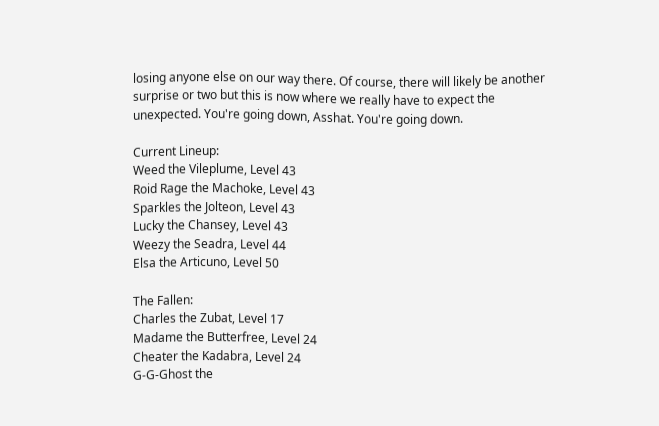losing anyone else on our way there. Of course, there will likely be another surprise or two but this is now where we really have to expect the unexpected. You're going down, Asshat. You're going down.

Current Lineup:
Weed the Vileplume, Level 43
Roid Rage the Machoke, Level 43
Sparkles the Jolteon, Level 43
Lucky the Chansey, Level 43
Weezy the Seadra, Level 44
Elsa the Articuno, Level 50

The Fallen:
Charles the Zubat, Level 17
Madame the Butterfree, Level 24
Cheater the Kadabra, Level 24
G-G-Ghost the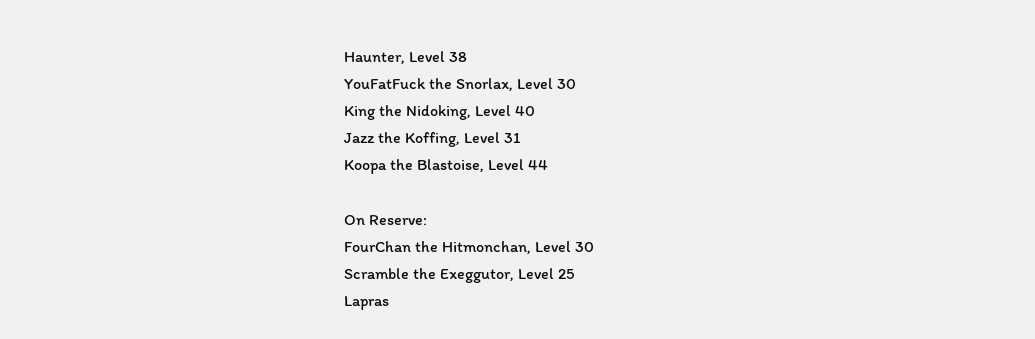Haunter, Level 38
YouFatFuck the Snorlax, Level 30
King the Nidoking, Level 40
Jazz the Koffing, Level 31
Koopa the Blastoise, Level 44

On Reserve:
FourChan the Hitmonchan, Level 30
Scramble the Exeggutor, Level 25
Lapras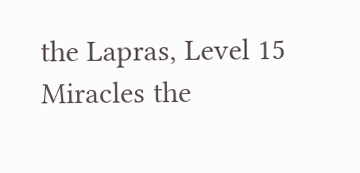the Lapras, Level 15
Miracles the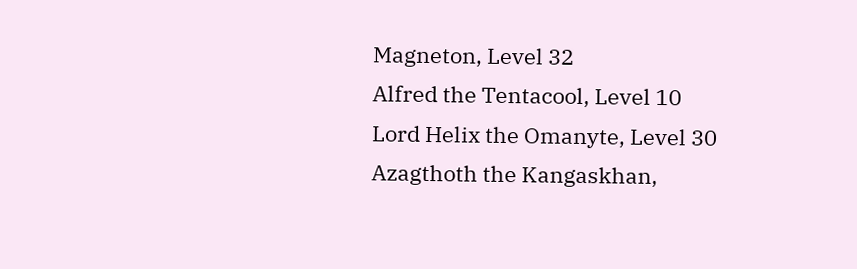Magneton, Level 32
Alfred the Tentacool, Level 10
Lord Helix the Omanyte, Level 30
Azagthoth the Kangaskhan,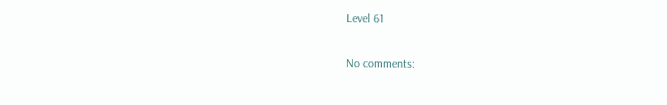Level 61

No comments: